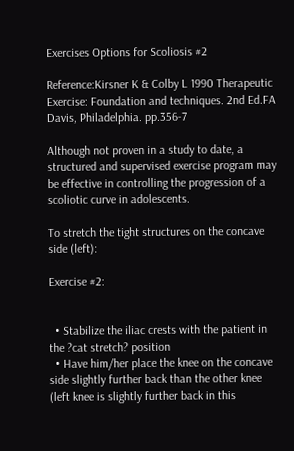Exercises Options for Scoliosis #2

Reference:Kirsner K & Colby L 1990 Therapeutic Exercise: Foundation and techniques. 2nd Ed.FA Davis, Philadelphia. pp.356-7

Although not proven in a study to date, a structured and supervised exercise program may be effective in controlling the progression of a scoliotic curve in adolescents.

To stretch the tight structures on the concave side (left):

Exercise #2:


  • Stabilize the iliac crests with the patient in the ?cat stretch? position
  • Have him/her place the knee on the concave side slightly further back than the other knee (left knee is slightly further back in this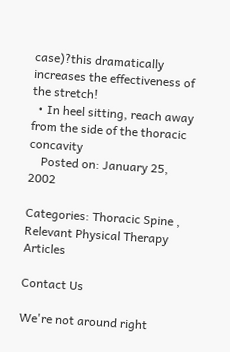case)?this dramatically increases the effectiveness of the stretch!
  • In heel sitting, reach away from the side of the thoracic concavity
    Posted on: January 25, 2002

Categories: Thoracic Spine , Relevant Physical Therapy Articles

Contact Us

We're not around right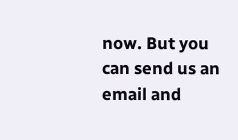now. But you can send us an email and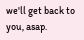we'll get back to you, asap.